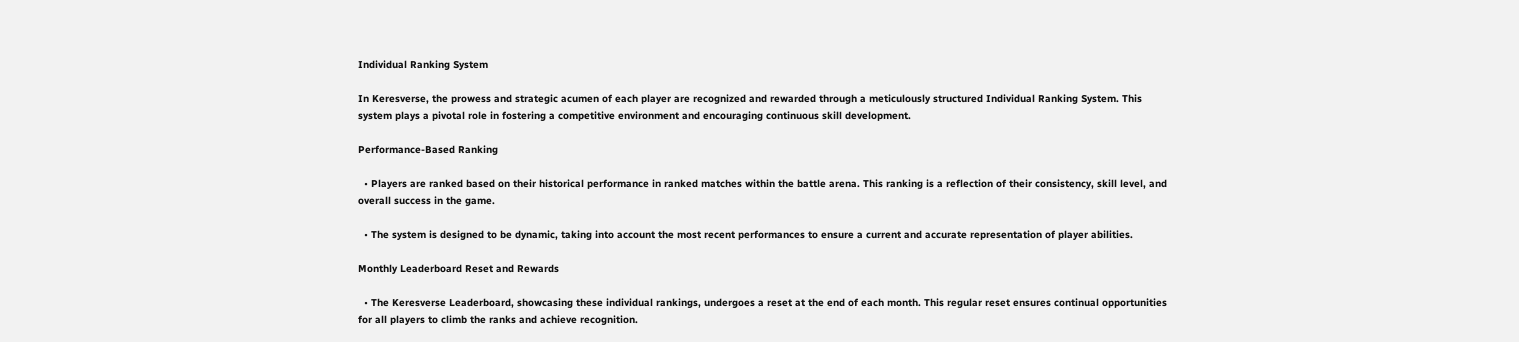Individual Ranking System

In Keresverse, the prowess and strategic acumen of each player are recognized and rewarded through a meticulously structured Individual Ranking System. This system plays a pivotal role in fostering a competitive environment and encouraging continuous skill development.

Performance-Based Ranking

  • Players are ranked based on their historical performance in ranked matches within the battle arena. This ranking is a reflection of their consistency, skill level, and overall success in the game.

  • The system is designed to be dynamic, taking into account the most recent performances to ensure a current and accurate representation of player abilities.

Monthly Leaderboard Reset and Rewards

  • The Keresverse Leaderboard, showcasing these individual rankings, undergoes a reset at the end of each month. This regular reset ensures continual opportunities for all players to climb the ranks and achieve recognition.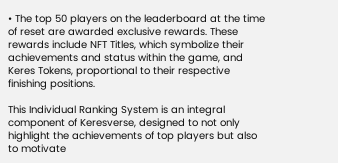• The top 50 players on the leaderboard at the time of reset are awarded exclusive rewards. These rewards include NFT Titles, which symbolize their achievements and status within the game, and Keres Tokens, proportional to their respective finishing positions.

This Individual Ranking System is an integral component of Keresverse, designed to not only highlight the achievements of top players but also to motivate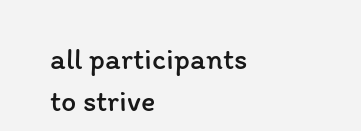all participants to strive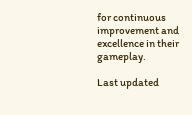for continuous improvement and excellence in their gameplay.

Last updated